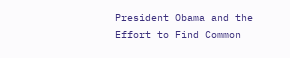President Obama and the Effort to Find Common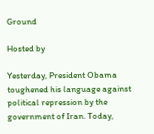Ground

Hosted by

Yesterday, President Obama toughened his language against political repression by the government of Iran. Today,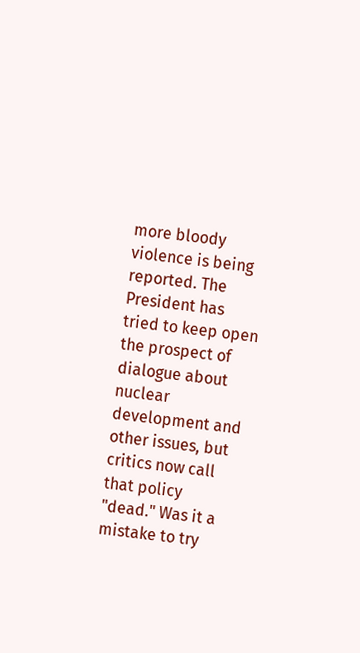more bloody violence is being reported. The President has tried to keep open the prospect of dialogue about nuclear development and other issues, but critics now call that policy "dead." Was it a mistake to try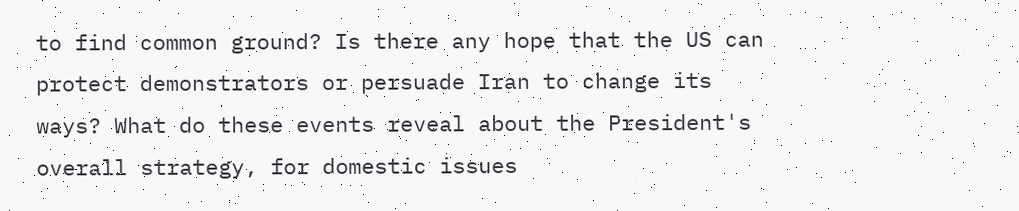to find common ground? Is there any hope that the US can protect demonstrators or persuade Iran to change its ways? What do these events reveal about the President's overall strategy, for domestic issues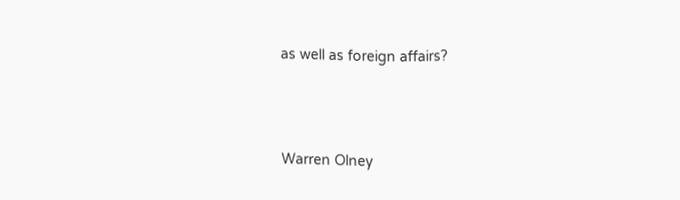as well as foreign affairs?




Warren Olney